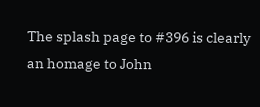The splash page to #396 is clearly an homage to John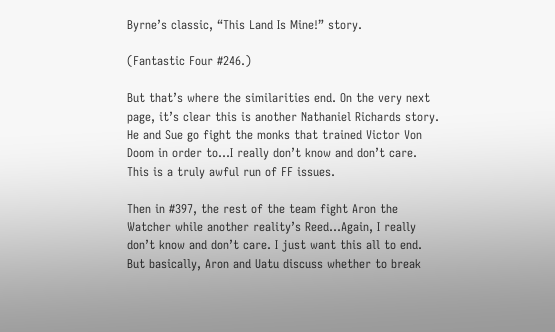Byrne’s classic, “This Land Is Mine!” story.

(Fantastic Four #246.)

But that’s where the similarities end. On the very next page, it’s clear this is another Nathaniel Richards story. He and Sue go fight the monks that trained Victor Von Doom in order to…I really don’t know and don’t care. This is a truly awful run of FF issues.

Then in #397, the rest of the team fight Aron the Watcher while another reality’s Reed…Again, I really don’t know and don’t care. I just want this all to end. But basically, Aron and Uatu discuss whether to break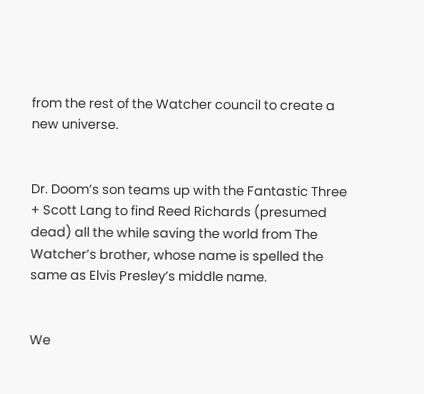from the rest of the Watcher council to create a new universe.


Dr. Doom’s son teams up with the Fantastic Three + Scott Lang to find Reed Richards (presumed dead) all the while saving the world from The Watcher’s brother, whose name is spelled the same as Elvis Presley’s middle name.


We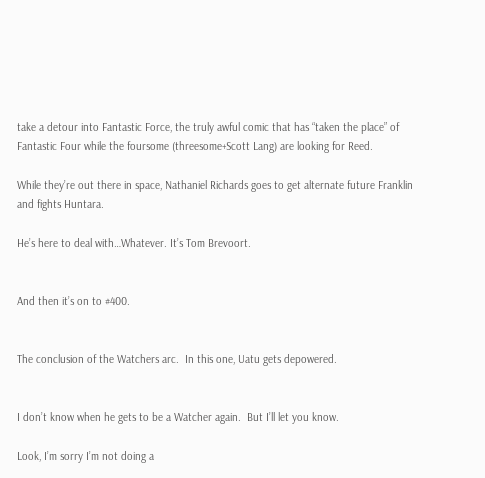take a detour into Fantastic Force, the truly awful comic that has “taken the place” of Fantastic Four while the foursome (threesome+Scott Lang) are looking for Reed.

While they’re out there in space, Nathaniel Richards goes to get alternate future Franklin and fights Huntara.

He’s here to deal with…Whatever. It’s Tom Brevoort.


And then it’s on to #400.


The conclusion of the Watchers arc.  In this one, Uatu gets depowered.


I don’t know when he gets to be a Watcher again.  But I’ll let you know.

Look, I’m sorry I’m not doing a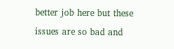better job here but these issues are so bad and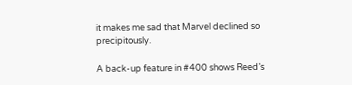it makes me sad that Marvel declined so precipitously.

A back-up feature in #400 shows Reed’s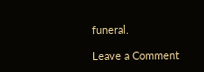funeral.

Leave a Comment